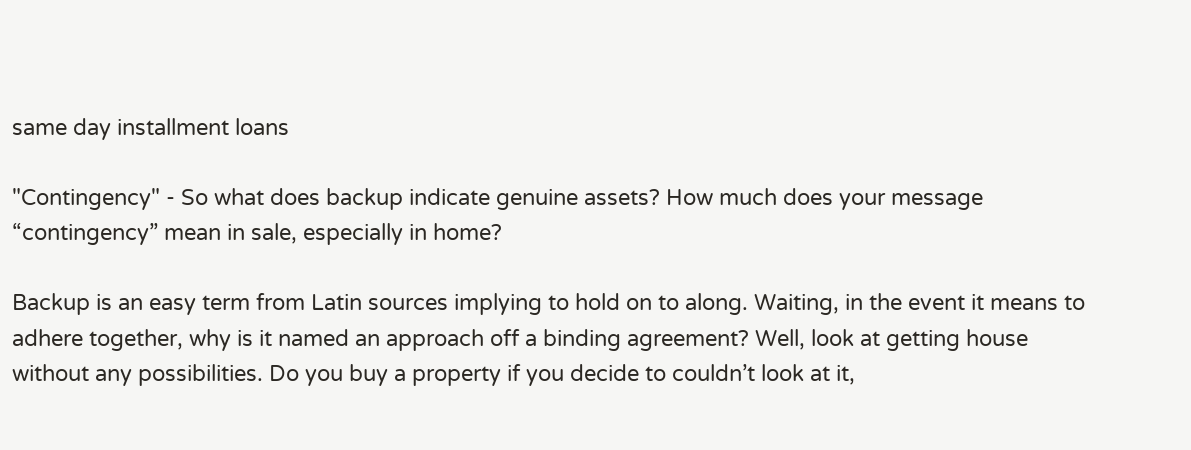same day installment loans

"Contingency" - So what does backup indicate genuine assets? How much does your message “contingency” mean in sale, especially in home?

Backup is an easy term from Latin sources implying to hold on to along. Waiting, in the event it means to adhere together, why is it named an approach off a binding agreement? Well, look at getting house without any possibilities. Do you buy a property if you decide to couldn’t look at it,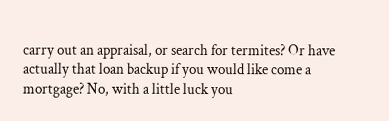carry out an appraisal, or search for termites? Or have actually that loan backup if you would like come a mortgage? No, with a little luck you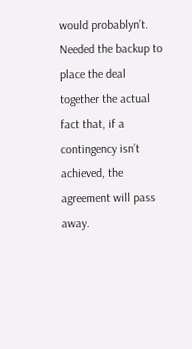would probablyn’t. Needed the backup to place the deal together the actual fact that, if a contingency isn’t achieved, the agreement will pass away.